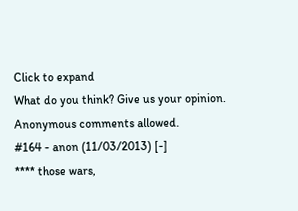Click to expand
What do you think? Give us your opinion. Anonymous comments allowed.
#164 - anon (11/03/2013) [-]
**** those wars,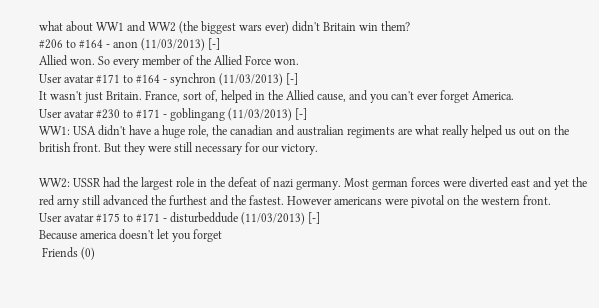what about WW1 and WW2 (the biggest wars ever) didn't Britain win them?
#206 to #164 - anon (11/03/2013) [-]
Allied won. So every member of the Allied Force won.
User avatar #171 to #164 - synchron (11/03/2013) [-]
It wasn't just Britain. France, sort of, helped in the Allied cause, and you can't ever forget America.
User avatar #230 to #171 - goblingang (11/03/2013) [-]
WW1: USA didn't have a huge role, the canadian and australian regiments are what really helped us out on the british front. But they were still necessary for our victory.

WW2: USSR had the largest role in the defeat of nazi germany. Most german forces were diverted east and yet the red arny still advanced the furthest and the fastest. However americans were pivotal on the western front.
User avatar #175 to #171 - disturbeddude (11/03/2013) [-]
Because america doesn't let you forget
 Friends (0)